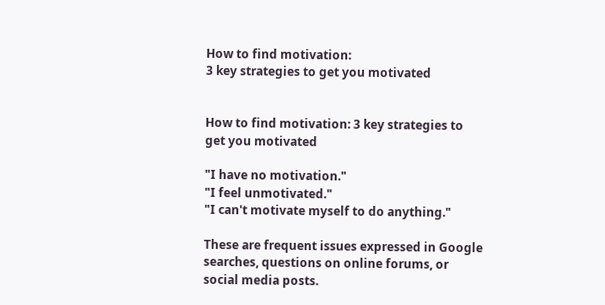How to find motivation:
3 key strategies to get you motivated


How to find motivation: 3 key strategies to get you motivated

"I have no motivation."
"I feel unmotivated."
"I can't motivate myself to do anything."

These are frequent issues expressed in Google searches, questions on online forums, or social media posts.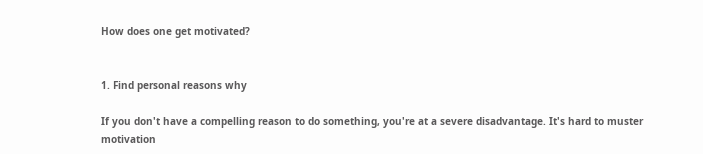How does one get motivated?


1. Find personal reasons why

If you don't have a compelling reason to do something, you're at a severe disadvantage. It's hard to muster motivation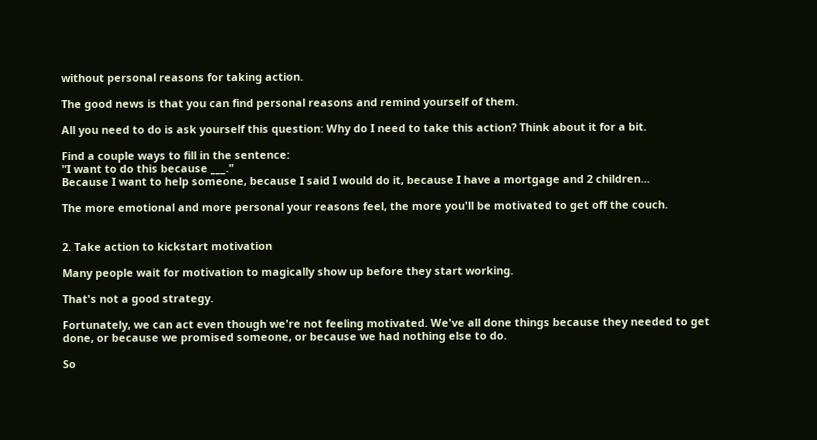without personal reasons for taking action.

The good news is that you can find personal reasons and remind yourself of them.

All you need to do is ask yourself this question: Why do I need to take this action? Think about it for a bit.

Find a couple ways to fill in the sentence:
"I want to do this because ___."
Because I want to help someone, because I said I would do it, because I have a mortgage and 2 children...

The more emotional and more personal your reasons feel, the more you'll be motivated to get off the couch.


2. Take action to kickstart motivation

Many people wait for motivation to magically show up before they start working.

That's not a good strategy.

Fortunately, we can act even though we're not feeling motivated. We've all done things because they needed to get done, or because we promised someone, or because we had nothing else to do.

So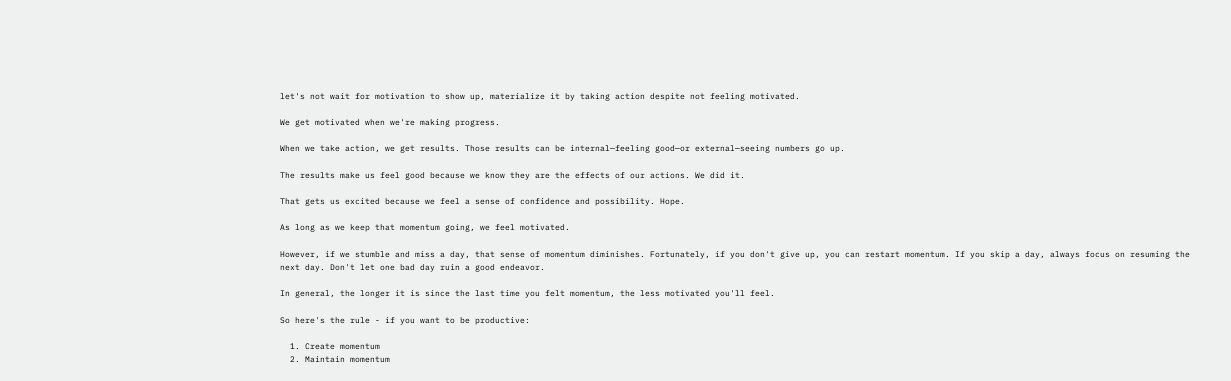let's not wait for motivation to show up, materialize it by taking action despite not feeling motivated.

We get motivated when we're making progress.

When we take action, we get results. Those results can be internal—feeling good—or external—seeing numbers go up.

The results make us feel good because we know they are the effects of our actions. We did it.

That gets us excited because we feel a sense of confidence and possibility. Hope.

As long as we keep that momentum going, we feel motivated.

However, if we stumble and miss a day, that sense of momentum diminishes. Fortunately, if you don't give up, you can restart momentum. If you skip a day, always focus on resuming the next day. Don't let one bad day ruin a good endeavor.

In general, the longer it is since the last time you felt momentum, the less motivated you'll feel.

So here's the rule - if you want to be productive:

  1. Create momentum
  2. Maintain momentum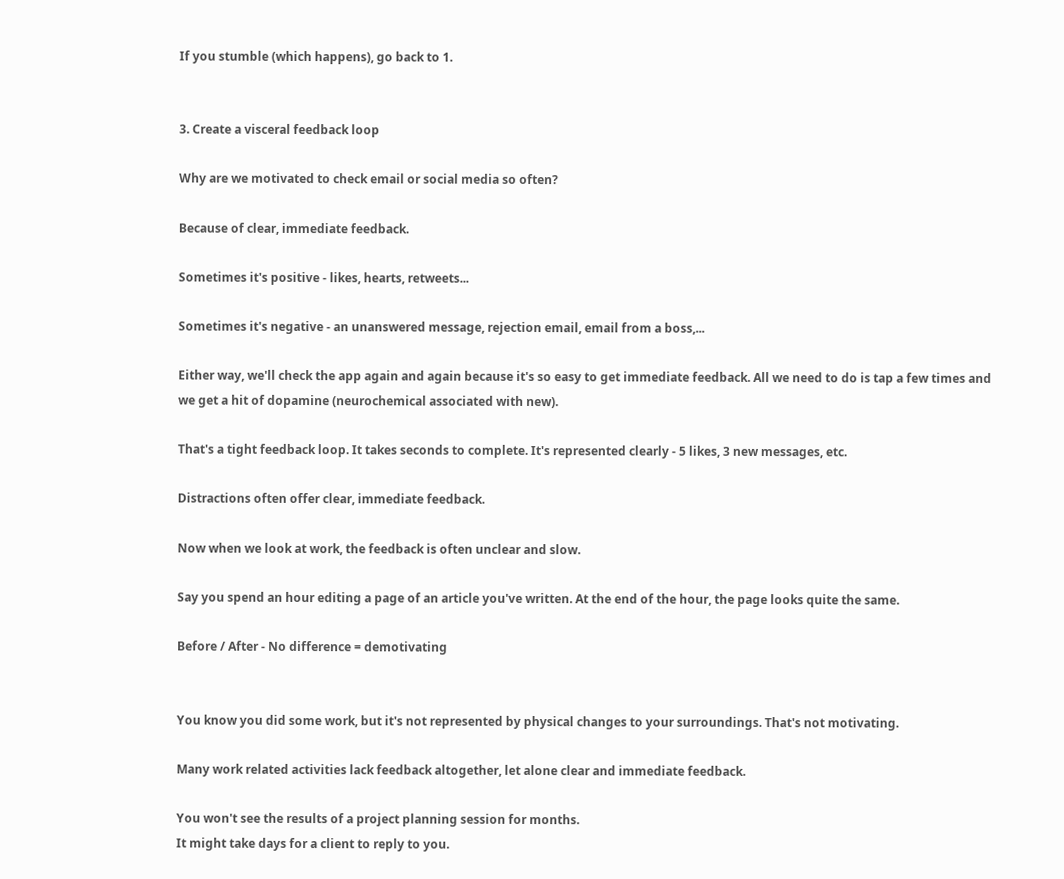If you stumble (which happens), go back to 1.


3. Create a visceral feedback loop

Why are we motivated to check email or social media so often?

Because of clear, immediate feedback.

Sometimes it's positive - likes, hearts, retweets...

Sometimes it's negative - an unanswered message, rejection email, email from a boss,...

Either way, we'll check the app again and again because it's so easy to get immediate feedback. All we need to do is tap a few times and we get a hit of dopamine (neurochemical associated with new).

That's a tight feedback loop. It takes seconds to complete. It's represented clearly - 5 likes, 3 new messages, etc.

Distractions often offer clear, immediate feedback.

Now when we look at work, the feedback is often unclear and slow.

Say you spend an hour editing a page of an article you've written. At the end of the hour, the page looks quite the same.

Before / After - No difference = demotivating


You know you did some work, but it's not represented by physical changes to your surroundings. That's not motivating.

Many work related activities lack feedback altogether, let alone clear and immediate feedback.

You won't see the results of a project planning session for months.
It might take days for a client to reply to you.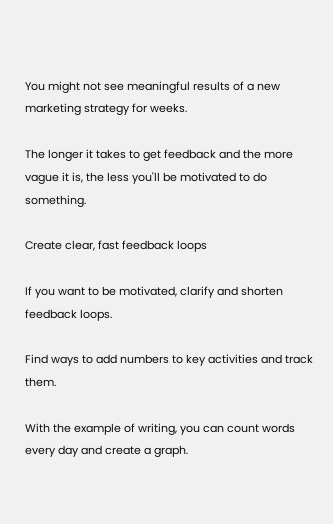You might not see meaningful results of a new marketing strategy for weeks.

The longer it takes to get feedback and the more vague it is, the less you'll be motivated to do something.

Create clear, fast feedback loops

If you want to be motivated, clarify and shorten feedback loops.

Find ways to add numbers to key activities and track them.

With the example of writing, you can count words every day and create a graph.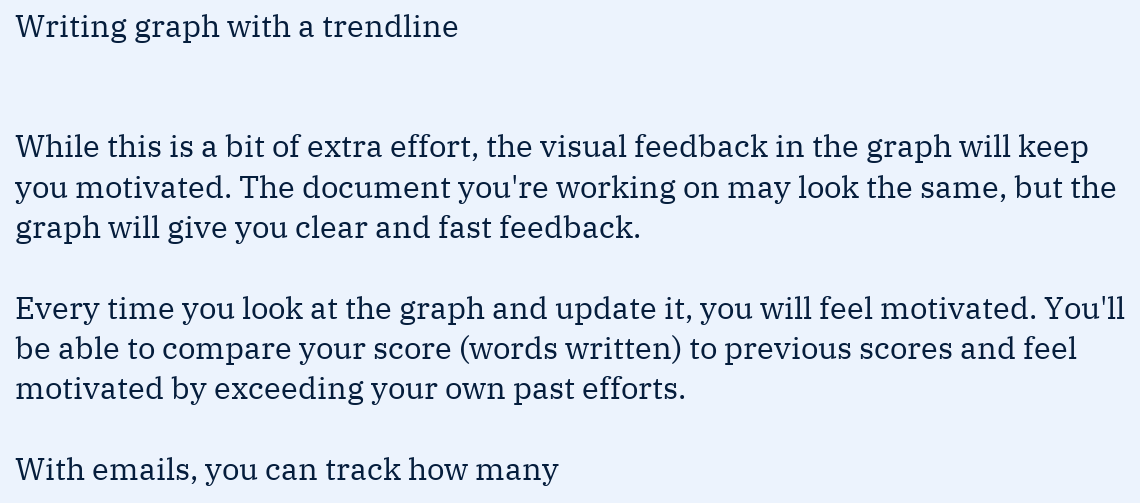Writing graph with a trendline


While this is a bit of extra effort, the visual feedback in the graph will keep you motivated. The document you're working on may look the same, but the graph will give you clear and fast feedback.

Every time you look at the graph and update it, you will feel motivated. You'll be able to compare your score (words written) to previous scores and feel motivated by exceeding your own past efforts.

With emails, you can track how many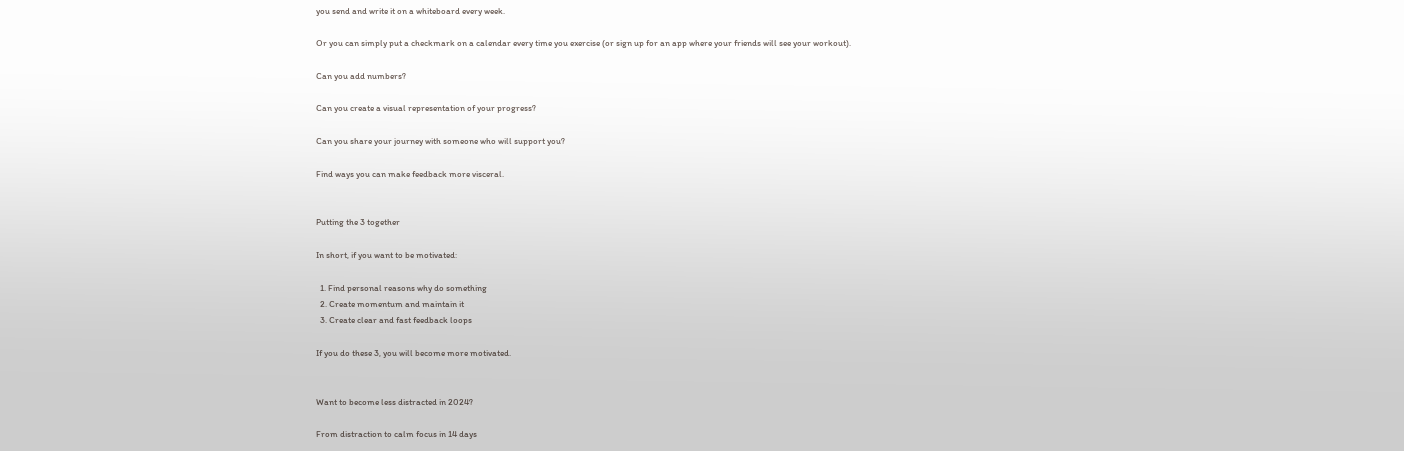you send and write it on a whiteboard every week.

Or you can simply put a checkmark on a calendar every time you exercise (or sign up for an app where your friends will see your workout).

Can you add numbers?

Can you create a visual representation of your progress?

Can you share your journey with someone who will support you?

Find ways you can make feedback more visceral.


Putting the 3 together

In short, if you want to be motivated:

  1. Find personal reasons why do something
  2. Create momentum and maintain it
  3. Create clear and fast feedback loops

If you do these 3, you will become more motivated.


Want to become less distracted in 2024?

From distraction to calm focus in 14 days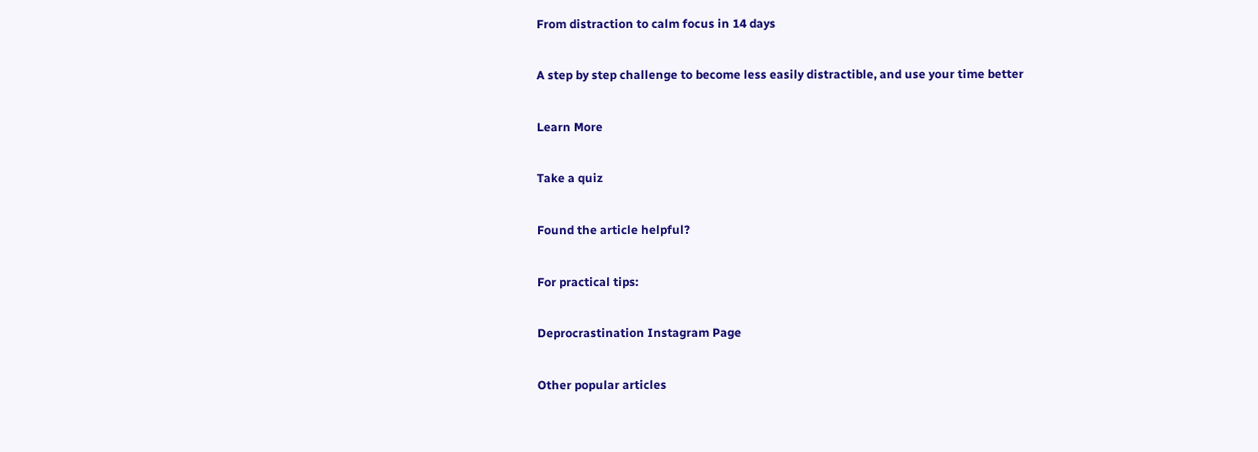From distraction to calm focus in 14 days

A step by step challenge to become less easily distractible, and use your time better

Learn More

Take a quiz

Found the article helpful?

For practical tips:

Deprocrastination Instagram Page

Other popular articles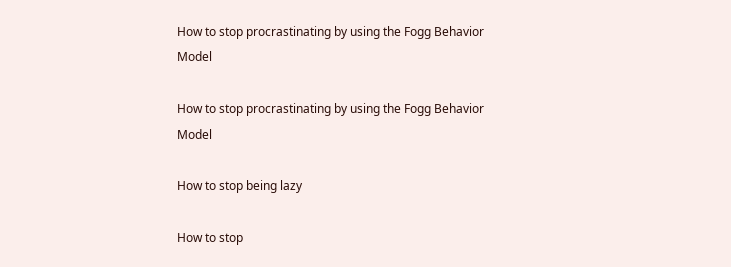How to stop procrastinating by using the Fogg Behavior Model

How to stop procrastinating by using the Fogg Behavior Model

How to stop being lazy

How to stop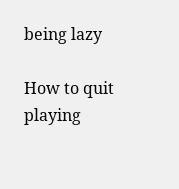being lazy

How to quit playing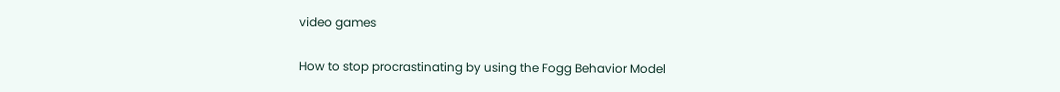video games

How to stop procrastinating by using the Fogg Behavior Model